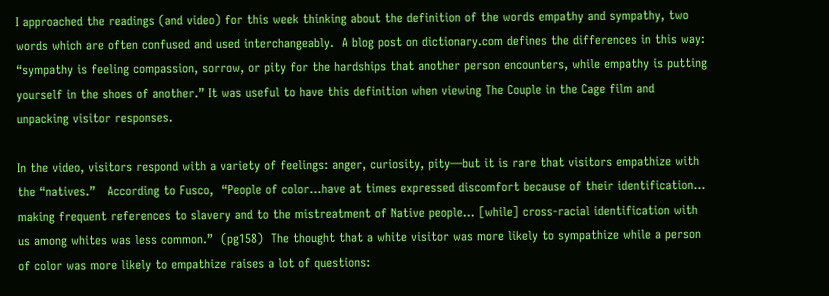I approached the readings (and video) for this week thinking about the definition of the words empathy and sympathy, two words which are often confused and used interchangeably.  A blog post on dictionary.com defines the differences in this way: “sympathy is feeling compassion, sorrow, or pity for the hardships that another person encounters, while empathy is putting yourself in the shoes of another.” It was useful to have this definition when viewing The Couple in the Cage film and unpacking visitor responses.

In the video, visitors respond with a variety of feelings: anger, curiosity, pity—but it is rare that visitors empathize with the “natives.”   According to Fusco,  “People of color…have at times expressed discomfort because of their identification… making frequent references to slavery and to the mistreatment of Native people… [while] cross-racial identification with us among whites was less common.”  (pg158)  The thought that a white visitor was more likely to sympathize while a person of color was more likely to empathize raises a lot of questions: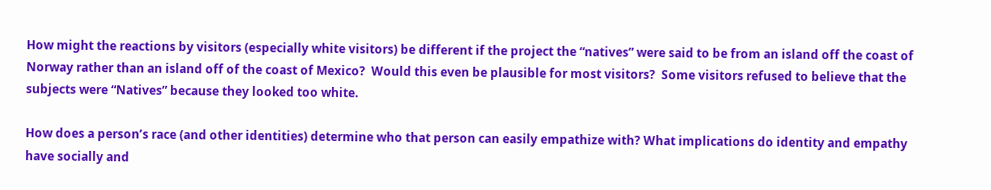How might the reactions by visitors (especially white visitors) be different if the project the “natives” were said to be from an island off the coast of Norway rather than an island off of the coast of Mexico?  Would this even be plausible for most visitors?  Some visitors refused to believe that the subjects were “Natives” because they looked too white.

How does a person’s race (and other identities) determine who that person can easily empathize with? What implications do identity and empathy have socially and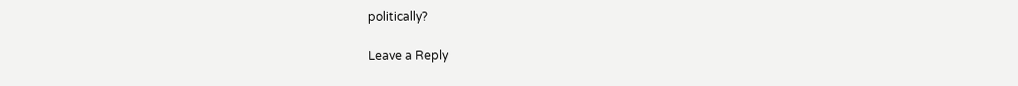politically?

Leave a Reply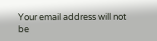Your email address will not be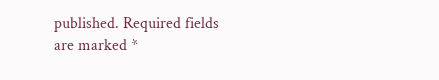published. Required fields are marked *